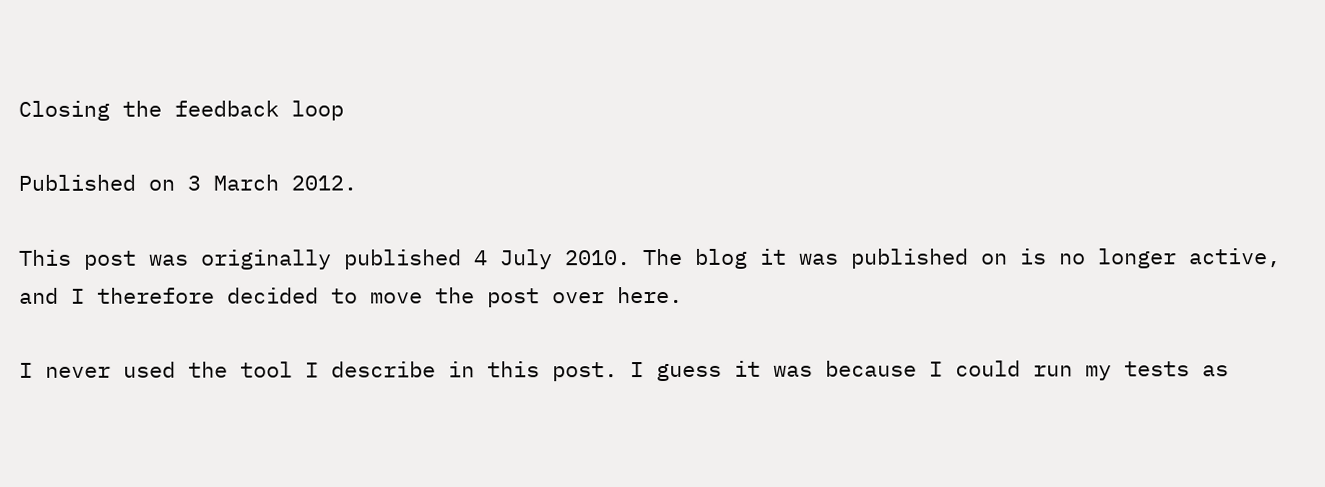Closing the feedback loop

Published on 3 March 2012.

This post was originally published 4 July 2010. The blog it was published on is no longer active, and I therefore decided to move the post over here.

I never used the tool I describe in this post. I guess it was because I could run my tests as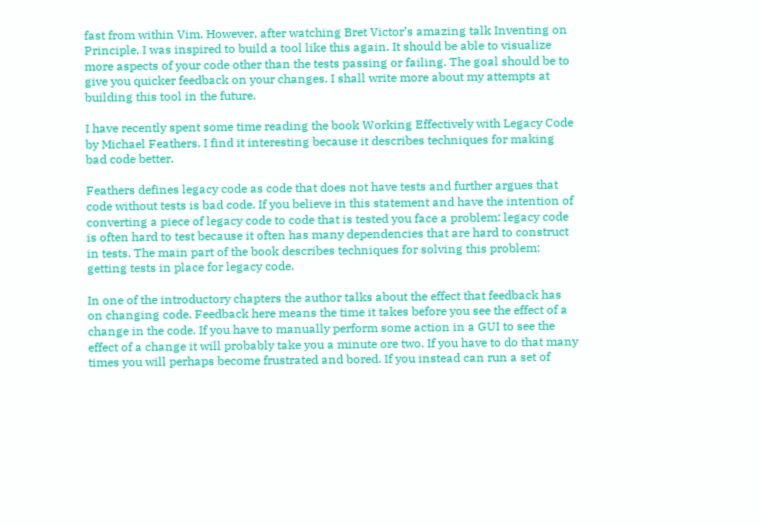fast from within Vim. However, after watching Bret Victor’s amazing talk Inventing on Principle, I was inspired to build a tool like this again. It should be able to visualize more aspects of your code other than the tests passing or failing. The goal should be to give you quicker feedback on your changes. I shall write more about my attempts at building this tool in the future.

I have recently spent some time reading the book Working Effectively with Legacy Code by Michael Feathers. I find it interesting because it describes techniques for making bad code better.

Feathers defines legacy code as code that does not have tests and further argues that code without tests is bad code. If you believe in this statement and have the intention of converting a piece of legacy code to code that is tested you face a problem: legacy code is often hard to test because it often has many dependencies that are hard to construct in tests. The main part of the book describes techniques for solving this problem: getting tests in place for legacy code.

In one of the introductory chapters the author talks about the effect that feedback has on changing code. Feedback here means the time it takes before you see the effect of a change in the code. If you have to manually perform some action in a GUI to see the effect of a change it will probably take you a minute ore two. If you have to do that many times you will perhaps become frustrated and bored. If you instead can run a set of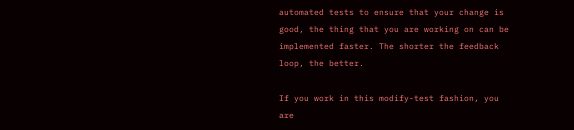automated tests to ensure that your change is good, the thing that you are working on can be implemented faster. The shorter the feedback loop, the better.

If you work in this modify-test fashion, you are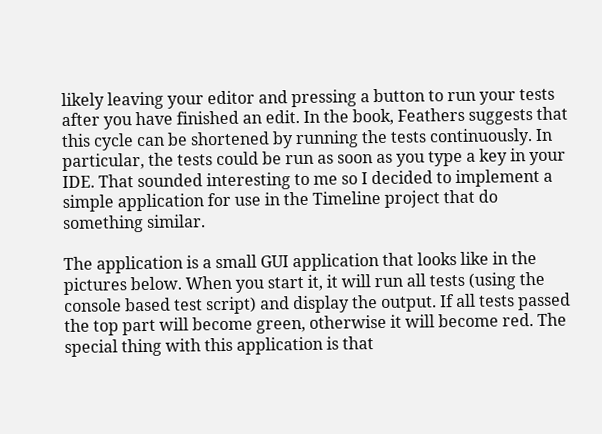likely leaving your editor and pressing a button to run your tests after you have finished an edit. In the book, Feathers suggests that this cycle can be shortened by running the tests continuously. In particular, the tests could be run as soon as you type a key in your IDE. That sounded interesting to me so I decided to implement a simple application for use in the Timeline project that do something similar.

The application is a small GUI application that looks like in the pictures below. When you start it, it will run all tests (using the console based test script) and display the output. If all tests passed the top part will become green, otherwise it will become red. The special thing with this application is that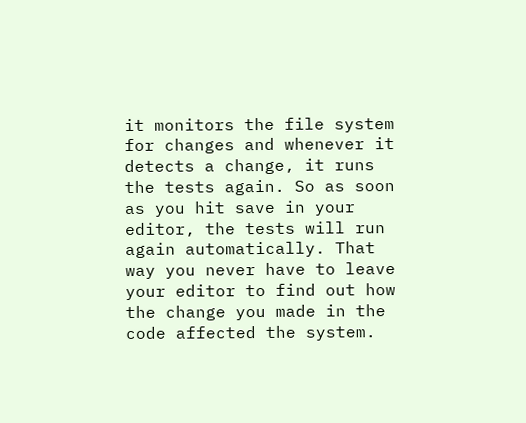it monitors the file system for changes and whenever it detects a change, it runs the tests again. So as soon as you hit save in your editor, the tests will run again automatically. That way you never have to leave your editor to find out how the change you made in the code affected the system.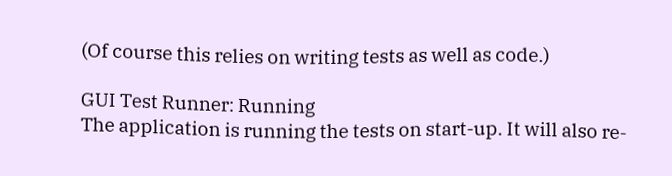(Of course this relies on writing tests as well as code.)

GUI Test Runner: Running
The application is running the tests on start-up. It will also re-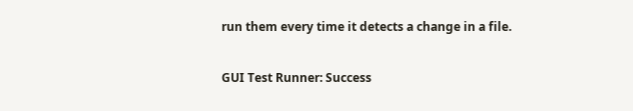run them every time it detects a change in a file.

GUI Test Runner: Success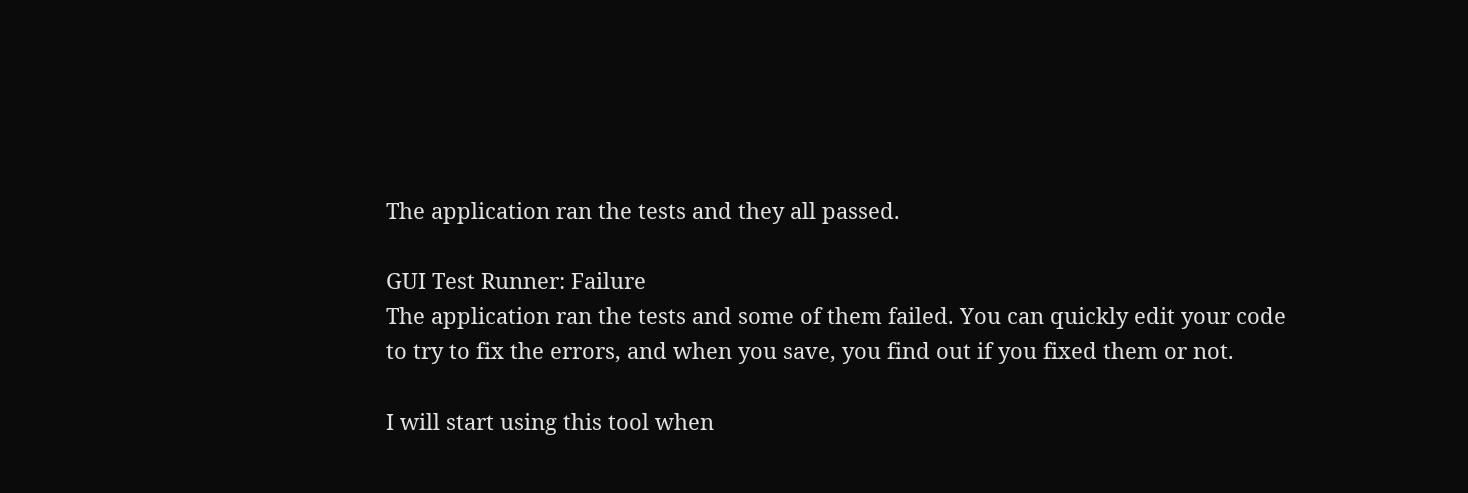The application ran the tests and they all passed.

GUI Test Runner: Failure
The application ran the tests and some of them failed. You can quickly edit your code to try to fix the errors, and when you save, you find out if you fixed them or not.

I will start using this tool when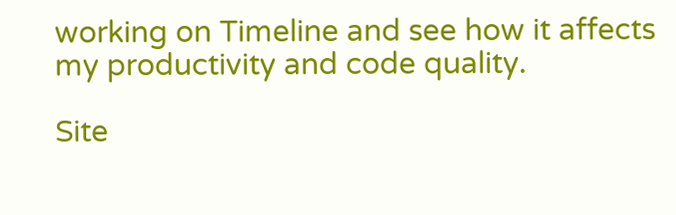working on Timeline and see how it affects my productivity and code quality.

Site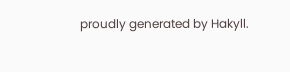proudly generated by Hakyll.